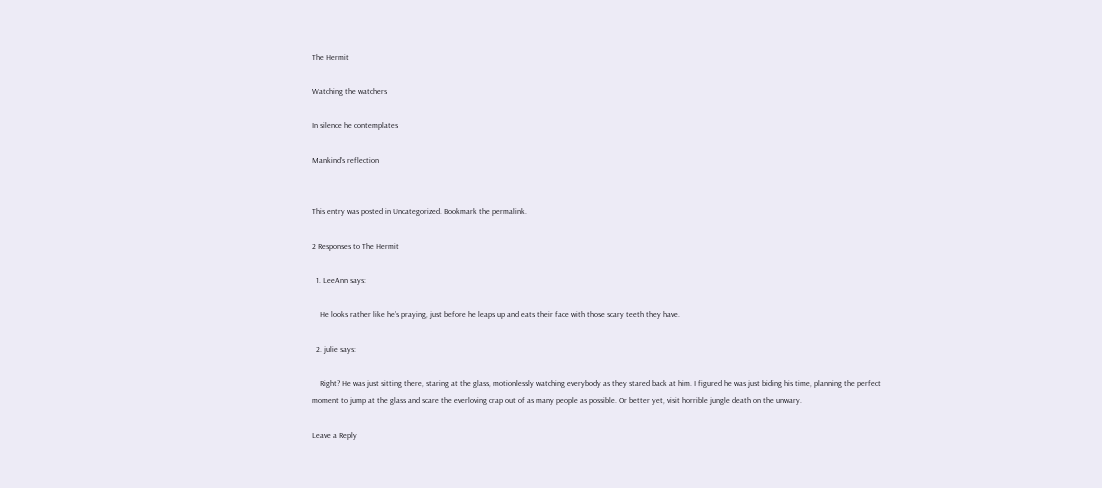The Hermit

Watching the watchers

In silence he contemplates

Mankind’s reflection


This entry was posted in Uncategorized. Bookmark the permalink.

2 Responses to The Hermit

  1. LeeAnn says:

    He looks rather like he’s praying, just before he leaps up and eats their face with those scary teeth they have.

  2. julie says:

    Right? He was just sitting there, staring at the glass, motionlessly watching everybody as they stared back at him. I figured he was just biding his time, planning the perfect moment to jump at the glass and scare the everloving crap out of as many people as possible. Or better yet, visit horrible jungle death on the unwary.

Leave a Reply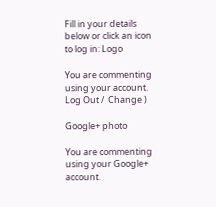Fill in your details below or click an icon to log in: Logo

You are commenting using your account. Log Out /  Change )

Google+ photo

You are commenting using your Google+ account.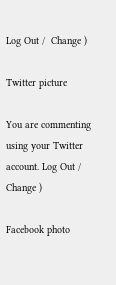Log Out /  Change )

Twitter picture

You are commenting using your Twitter account. Log Out /  Change )

Facebook photo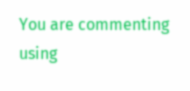You are commenting using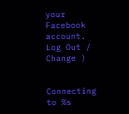your Facebook account. Log Out /  Change )


Connecting to %s